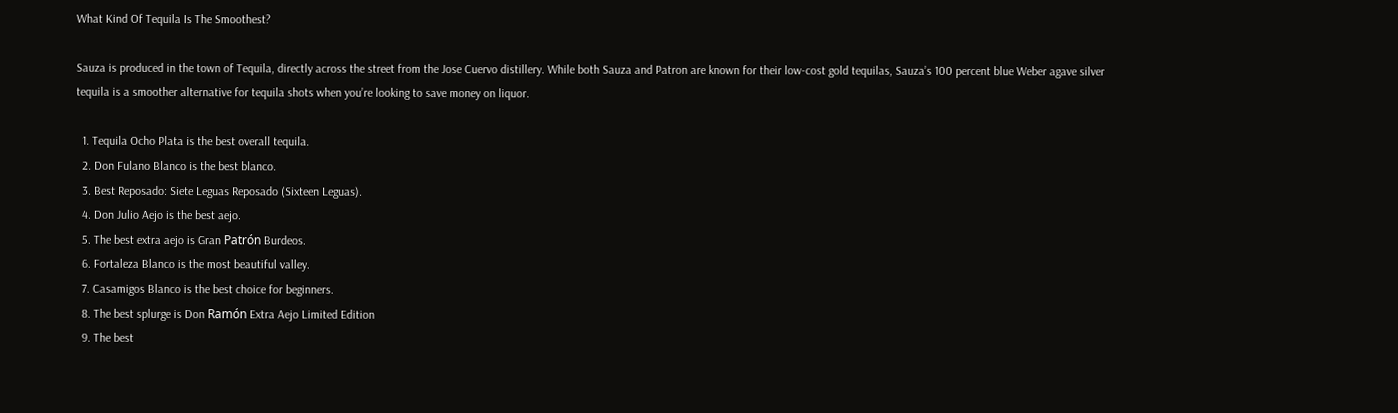What Kind Of Tequila Is The Smoothest?

Sauza is produced in the town of Tequila, directly across the street from the Jose Cuervo distillery. While both Sauza and Patron are known for their low-cost gold tequilas, Sauza’s 100 percent blue Weber agave silver tequila is a smoother alternative for tequila shots when you’re looking to save money on liquor.

  1. Tequila Ocho Plata is the best overall tequila.
  2. Don Fulano Blanco is the best blanco.
  3. Best Reposado: Siete Leguas Reposado (Sixteen Leguas).
  4. Don Julio Aejo is the best aejo.
  5. The best extra aejo is Gran Patrón Burdeos.
  6. Fortaleza Blanco is the most beautiful valley.
  7. Casamigos Blanco is the best choice for beginners.
  8. The best splurge is Don Ramón Extra Aejo Limited Edition
  9. The best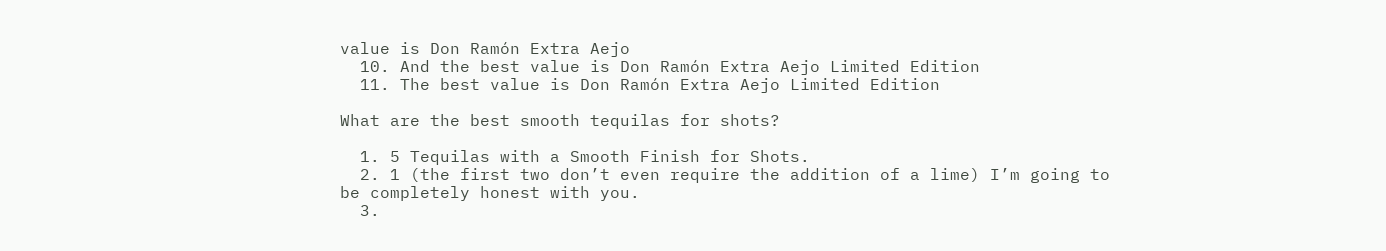value is Don Ramón Extra Aejo
  10. And the best value is Don Ramón Extra Aejo Limited Edition
  11. The best value is Don Ramón Extra Aejo Limited Edition

What are the best smooth tequilas for shots?

  1. 5 Tequilas with a Smooth Finish for Shots.
  2. 1 (the first two don’t even require the addition of a lime) I’m going to be completely honest with you.
  3.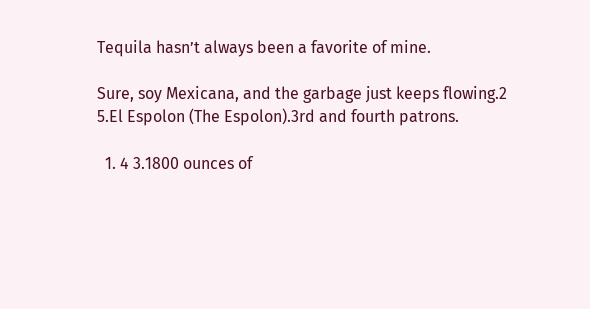Tequila hasn’t always been a favorite of mine.

Sure, soy Mexicana, and the garbage just keeps flowing.2 5.El Espolon (The Espolon).3rd and fourth patrons.

  1. 4 3.1800 ounces of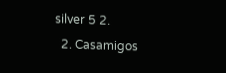silver 5 2.
  2. Casamigos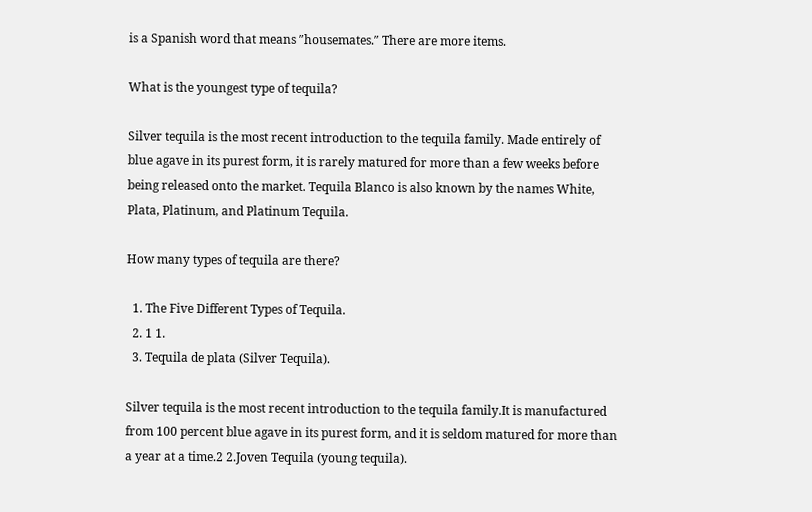is a Spanish word that means ″housemates.″ There are more items.

What is the youngest type of tequila?

Silver tequila is the most recent introduction to the tequila family. Made entirely of blue agave in its purest form, it is rarely matured for more than a few weeks before being released onto the market. Tequila Blanco is also known by the names White, Plata, Platinum, and Platinum Tequila.

How many types of tequila are there?

  1. The Five Different Types of Tequila.
  2. 1 1.
  3. Tequila de plata (Silver Tequila).

Silver tequila is the most recent introduction to the tequila family.It is manufactured from 100 percent blue agave in its purest form, and it is seldom matured for more than a year at a time.2 2.Joven Tequila (young tequila).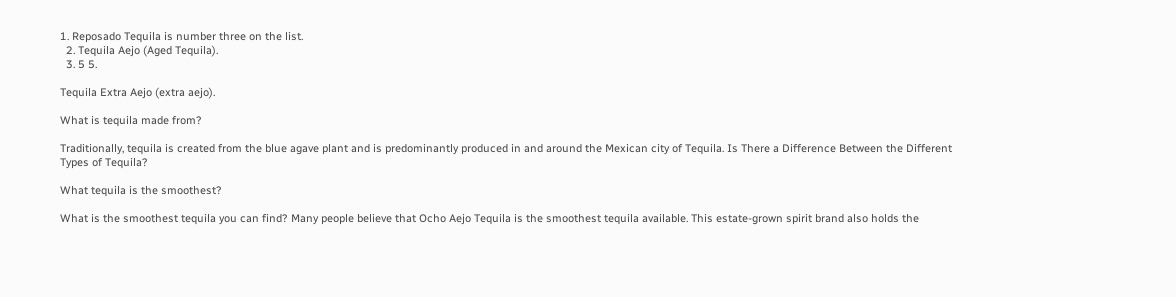1. Reposado Tequila is number three on the list.
  2. Tequila Aejo (Aged Tequila).
  3. 5 5.

Tequila Extra Aejo (extra aejo).

What is tequila made from?

Traditionally, tequila is created from the blue agave plant and is predominantly produced in and around the Mexican city of Tequila. Is There a Difference Between the Different Types of Tequila?

What tequila is the smoothest?

What is the smoothest tequila you can find? Many people believe that Ocho Aejo Tequila is the smoothest tequila available. This estate-grown spirit brand also holds the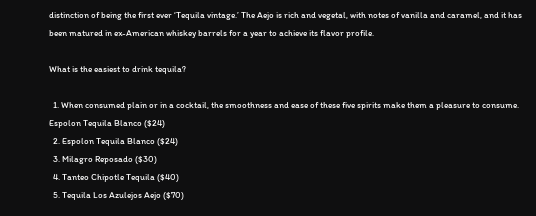distinction of being the first ever ‘Tequila vintage.’ The Aejo is rich and vegetal, with notes of vanilla and caramel, and it has been matured in ex-American whiskey barrels for a year to achieve its flavor profile.

What is the easiest to drink tequila?

  1. When consumed plain or in a cocktail, the smoothness and ease of these five spirits make them a pleasure to consume. Espolon Tequila Blanco ($24)
  2. Espolon Tequila Blanco ($24)
  3. Milagro Reposado ($30)
  4. Tanteo Chipotle Tequila ($40)
  5. Tequila Los Azulejos Aejo ($70)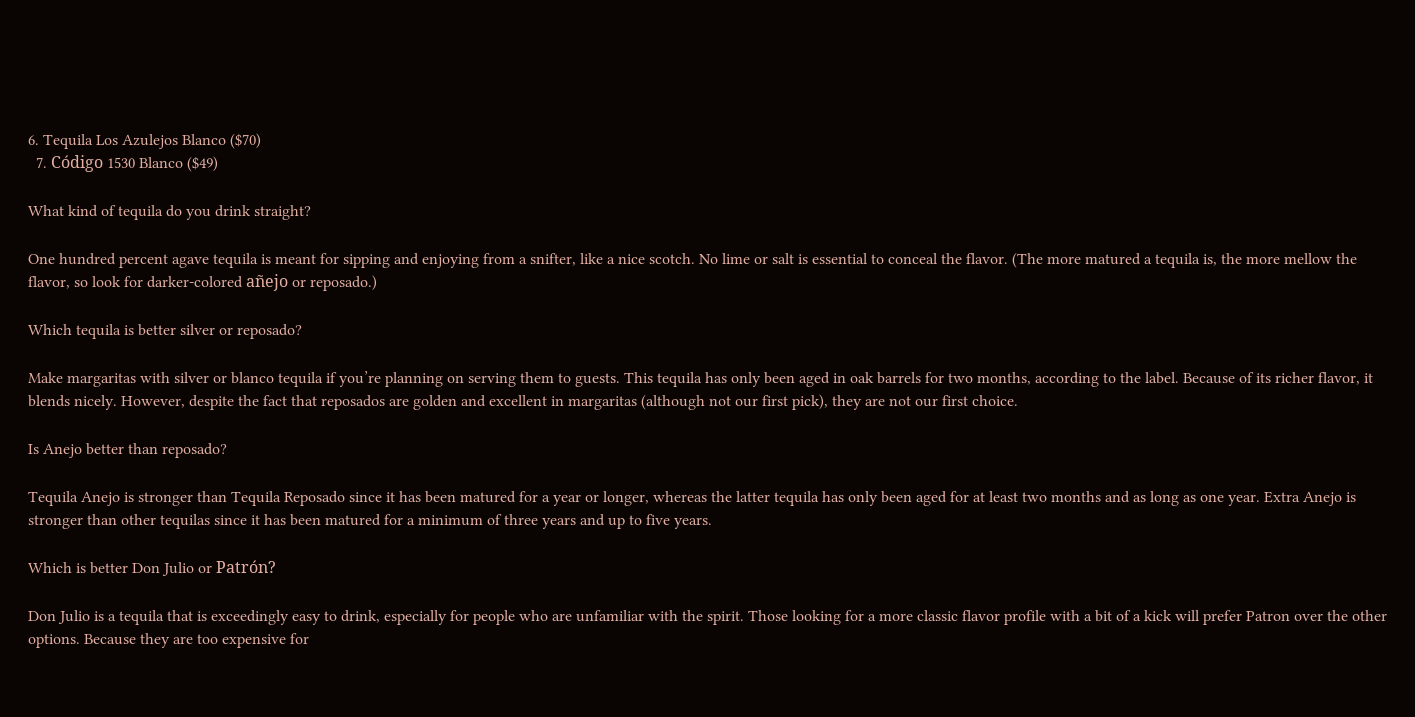6. Tequila Los Azulejos Blanco ($70)
  7. Código 1530 Blanco ($49)

What kind of tequila do you drink straight?

One hundred percent agave tequila is meant for sipping and enjoying from a snifter, like a nice scotch. No lime or salt is essential to conceal the flavor. (The more matured a tequila is, the more mellow the flavor, so look for darker-colored añejo or reposado.)

Which tequila is better silver or reposado?

Make margaritas with silver or blanco tequila if you’re planning on serving them to guests. This tequila has only been aged in oak barrels for two months, according to the label. Because of its richer flavor, it blends nicely. However, despite the fact that reposados are golden and excellent in margaritas (although not our first pick), they are not our first choice.

Is Anejo better than reposado?

Tequila Anejo is stronger than Tequila Reposado since it has been matured for a year or longer, whereas the latter tequila has only been aged for at least two months and as long as one year. Extra Anejo is stronger than other tequilas since it has been matured for a minimum of three years and up to five years.

Which is better Don Julio or Patrón?

Don Julio is a tequila that is exceedingly easy to drink, especially for people who are unfamiliar with the spirit. Those looking for a more classic flavor profile with a bit of a kick will prefer Patron over the other options. Because they are too expensive for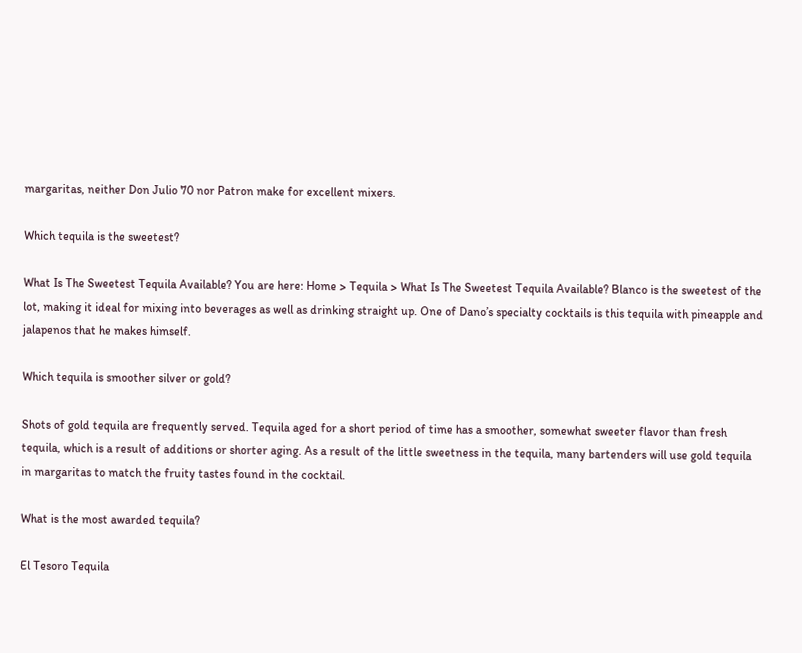margaritas, neither Don Julio 70 nor Patron make for excellent mixers.

Which tequila is the sweetest?

What Is The Sweetest Tequila Available? You are here: Home > Tequila > What Is The Sweetest Tequila Available? Blanco is the sweetest of the lot, making it ideal for mixing into beverages as well as drinking straight up. One of Dano’s specialty cocktails is this tequila with pineapple and jalapenos that he makes himself.

Which tequila is smoother silver or gold?

Shots of gold tequila are frequently served. Tequila aged for a short period of time has a smoother, somewhat sweeter flavor than fresh tequila, which is a result of additions or shorter aging. As a result of the little sweetness in the tequila, many bartenders will use gold tequila in margaritas to match the fruity tastes found in the cocktail.

What is the most awarded tequila?

El Tesoro Tequila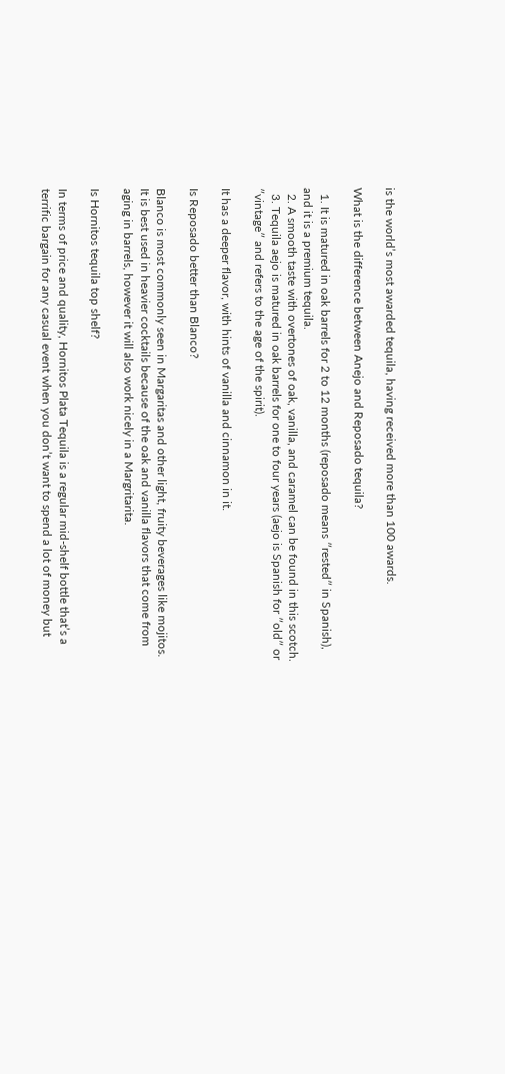is the world’s most awarded tequila, having received more than 100 awards.

What is the difference between Anejo and Reposado tequila?

  1. It is matured in oak barrels for 2 to 12 months (reposado means ″rested″ in Spanish), and it is a premium tequila.
  2. A smooth taste with overtones of oak, vanilla, and caramel can be found in this scotch.
  3. Tequila aejo is matured in oak barrels for one to four years (aejo is Spanish for ″old″ or ″vintage″ and refers to the age of the spirit).

It has a deeper flavor, with hints of vanilla and cinnamon in it.

Is Reposado better than Blanco?

Blanco is most commonly seen in Margaritas and other light, fruity beverages like mojitos. It is best used in heavier cocktails because of the oak and vanilla flavors that come from aging in barrels, however it will also work nicely in a Margritarita.

Is Hornitos tequila top shelf?

In terms of price and quality, Hornitos Plata Tequila is a regular mid-shelf bottle that’s a terrific bargain for any casual event when you don’t want to spend a lot of money but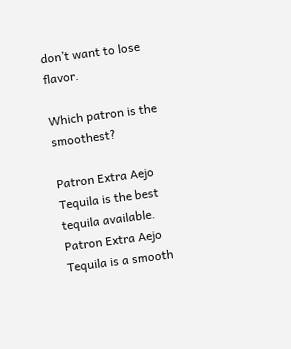don’t want to lose flavor.

Which patron is the smoothest?

Patron Extra Aejo Tequila is the best tequila available. Patron Extra Aejo Tequila is a smooth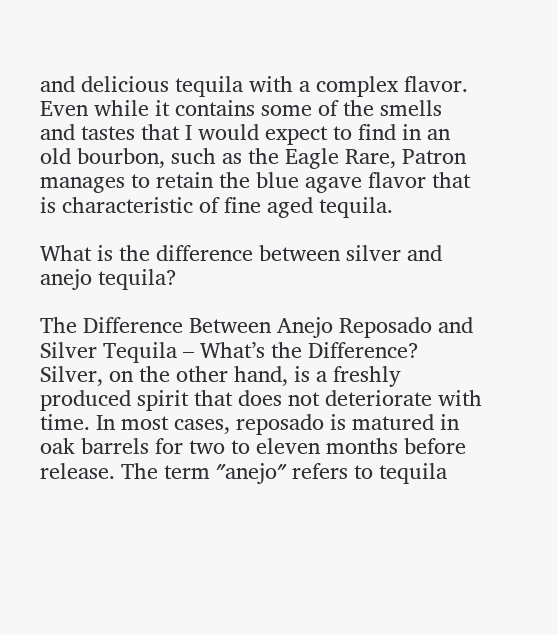and delicious tequila with a complex flavor. Even while it contains some of the smells and tastes that I would expect to find in an old bourbon, such as the Eagle Rare, Patron manages to retain the blue agave flavor that is characteristic of fine aged tequila.

What is the difference between silver and anejo tequila?

The Difference Between Anejo Reposado and Silver Tequila – What’s the Difference? Silver, on the other hand, is a freshly produced spirit that does not deteriorate with time. In most cases, reposado is matured in oak barrels for two to eleven months before release. The term ″anejo″ refers to tequila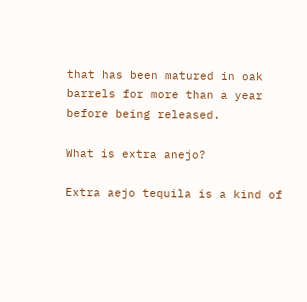that has been matured in oak barrels for more than a year before being released.

What is extra anejo?

Extra aejo tequila is a kind of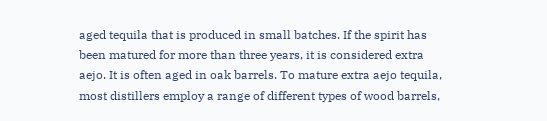aged tequila that is produced in small batches. If the spirit has been matured for more than three years, it is considered extra aejo. It is often aged in oak barrels. To mature extra aejo tequila, most distillers employ a range of different types of wood barrels,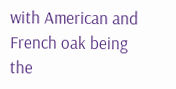with American and French oak being the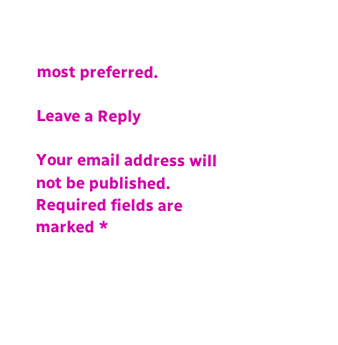most preferred.

Leave a Reply

Your email address will not be published. Required fields are marked *